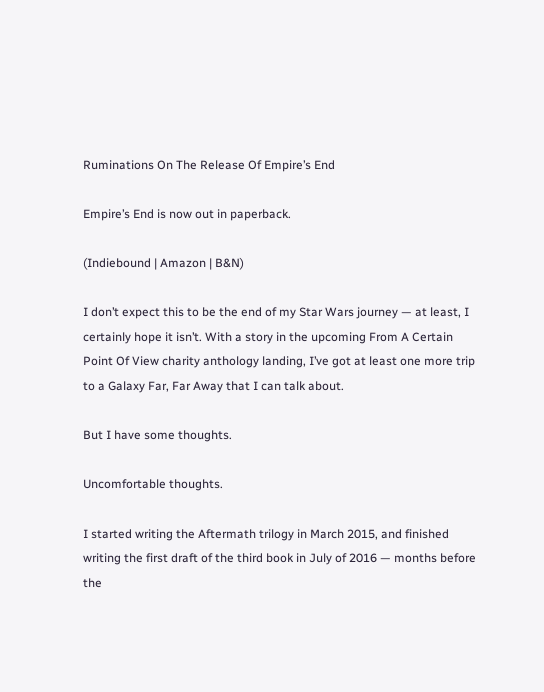Ruminations On The Release Of Empire’s End

Empire’s End is now out in paperback.

(Indiebound | Amazon | B&N)

I don’t expect this to be the end of my Star Wars journey — at least, I certainly hope it isn’t. With a story in the upcoming From A Certain Point Of View charity anthology landing, I’ve got at least one more trip to a Galaxy Far, Far Away that I can talk about.

But I have some thoughts.

Uncomfortable thoughts.

I started writing the Aftermath trilogy in March 2015, and finished writing the first draft of the third book in July of 2016 — months before the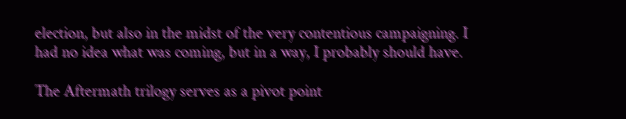election, but also in the midst of the very contentious campaigning. I had no idea what was coming, but in a way, I probably should have.

The Aftermath trilogy serves as a pivot point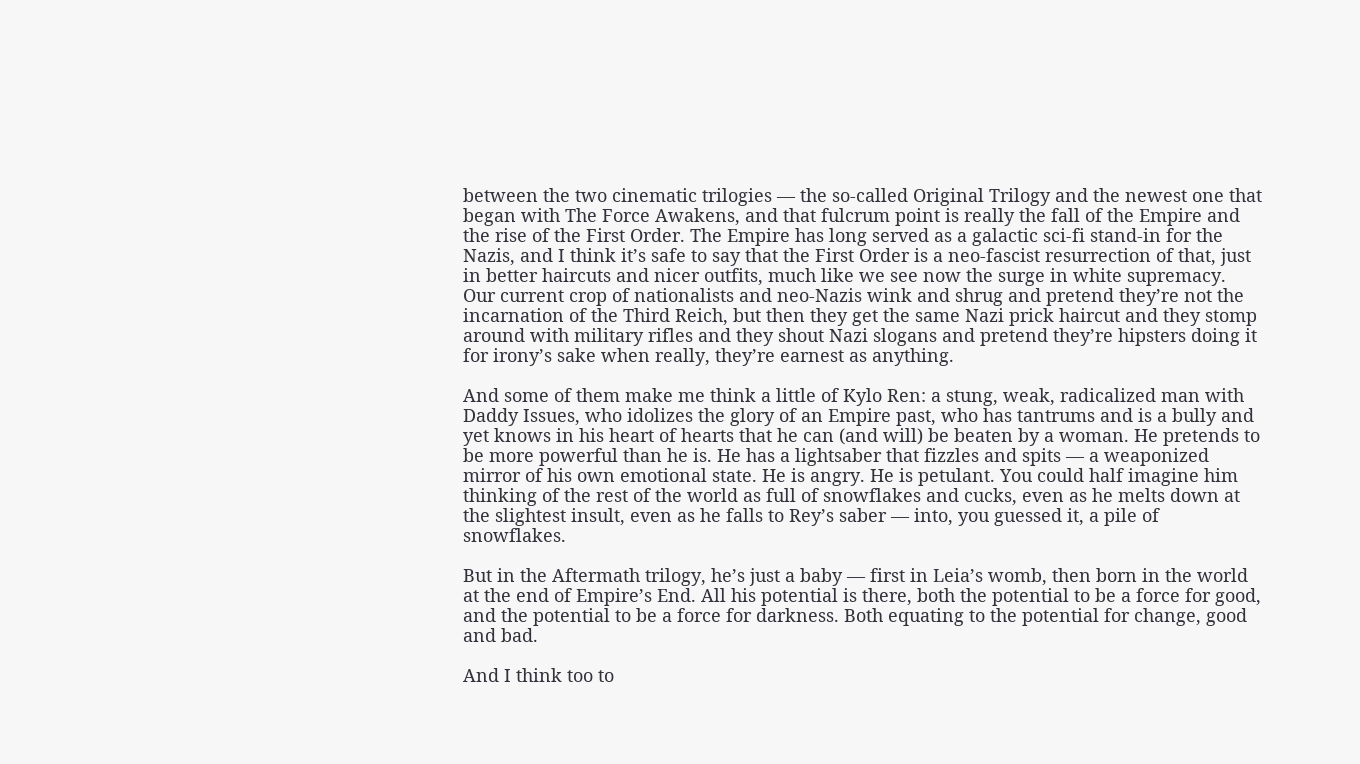between the two cinematic trilogies — the so-called Original Trilogy and the newest one that began with The Force Awakens, and that fulcrum point is really the fall of the Empire and the rise of the First Order. The Empire has long served as a galactic sci-fi stand-in for the Nazis, and I think it’s safe to say that the First Order is a neo-fascist resurrection of that, just in better haircuts and nicer outfits, much like we see now the surge in white supremacy. Our current crop of nationalists and neo-Nazis wink and shrug and pretend they’re not the incarnation of the Third Reich, but then they get the same Nazi prick haircut and they stomp around with military rifles and they shout Nazi slogans and pretend they’re hipsters doing it for irony’s sake when really, they’re earnest as anything.

And some of them make me think a little of Kylo Ren: a stung, weak, radicalized man with Daddy Issues, who idolizes the glory of an Empire past, who has tantrums and is a bully and yet knows in his heart of hearts that he can (and will) be beaten by a woman. He pretends to be more powerful than he is. He has a lightsaber that fizzles and spits — a weaponized mirror of his own emotional state. He is angry. He is petulant. You could half imagine him thinking of the rest of the world as full of snowflakes and cucks, even as he melts down at the slightest insult, even as he falls to Rey’s saber — into, you guessed it, a pile of snowflakes.

But in the Aftermath trilogy, he’s just a baby — first in Leia’s womb, then born in the world at the end of Empire’s End. All his potential is there, both the potential to be a force for good, and the potential to be a force for darkness. Both equating to the potential for change, good and bad.

And I think too to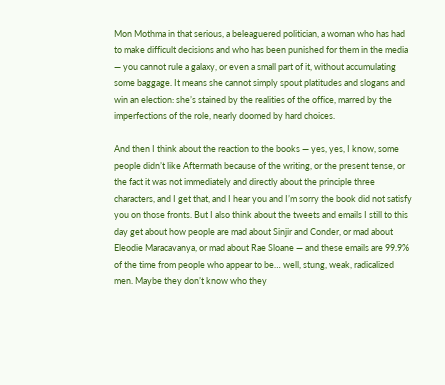Mon Mothma in that serious, a beleaguered politician, a woman who has had to make difficult decisions and who has been punished for them in the media — you cannot rule a galaxy, or even a small part of it, without accumulating some baggage. It means she cannot simply spout platitudes and slogans and win an election: she’s stained by the realities of the office, marred by the imperfections of the role, nearly doomed by hard choices.

And then I think about the reaction to the books — yes, yes, I know, some people didn’t like Aftermath because of the writing, or the present tense, or the fact it was not immediately and directly about the principle three characters, and I get that, and I hear you and I’m sorry the book did not satisfy you on those fronts. But I also think about the tweets and emails I still to this day get about how people are mad about Sinjir and Conder, or mad about Eleodie Maracavanya, or mad about Rae Sloane — and these emails are 99.9% of the time from people who appear to be… well, stung, weak, radicalized men. Maybe they don’t know who they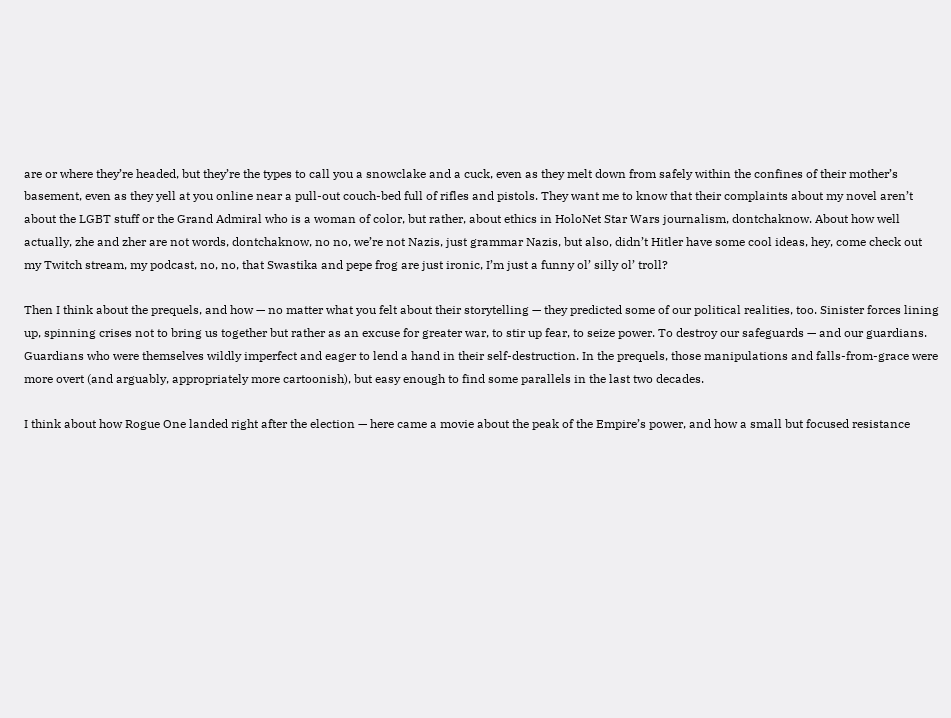are or where they’re headed, but they’re the types to call you a snowclake and a cuck, even as they melt down from safely within the confines of their mother’s basement, even as they yell at you online near a pull-out couch-bed full of rifles and pistols. They want me to know that their complaints about my novel aren’t about the LGBT stuff or the Grand Admiral who is a woman of color, but rather, about ethics in HoloNet Star Wars journalism, dontchaknow. About how well actually, zhe and zher are not words, dontchaknow, no no, we’re not Nazis, just grammar Nazis, but also, didn’t Hitler have some cool ideas, hey, come check out my Twitch stream, my podcast, no, no, that Swastika and pepe frog are just ironic, I’m just a funny ol’ silly ol’ troll?

Then I think about the prequels, and how — no matter what you felt about their storytelling — they predicted some of our political realities, too. Sinister forces lining up, spinning crises not to bring us together but rather as an excuse for greater war, to stir up fear, to seize power. To destroy our safeguards — and our guardians. Guardians who were themselves wildly imperfect and eager to lend a hand in their self-destruction. In the prequels, those manipulations and falls-from-grace were more overt (and arguably, appropriately more cartoonish), but easy enough to find some parallels in the last two decades.

I think about how Rogue One landed right after the election — here came a movie about the peak of the Empire’s power, and how a small but focused resistance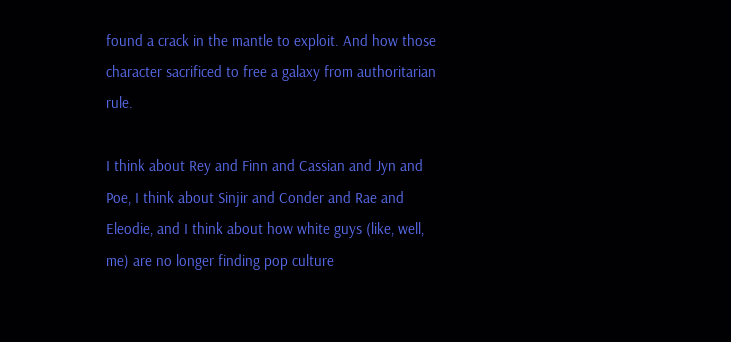found a crack in the mantle to exploit. And how those character sacrificed to free a galaxy from authoritarian rule.

I think about Rey and Finn and Cassian and Jyn and Poe, I think about Sinjir and Conder and Rae and Eleodie, and I think about how white guys (like, well, me) are no longer finding pop culture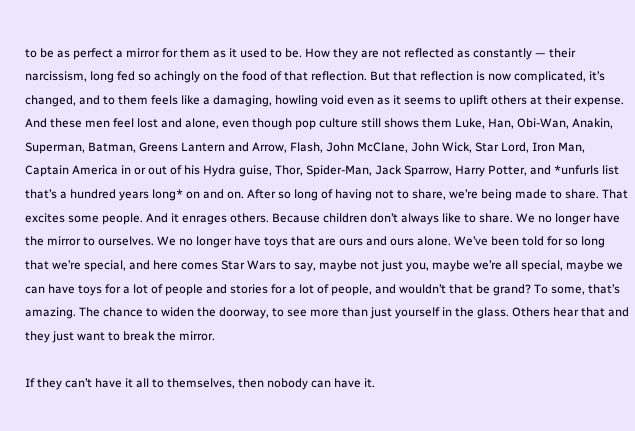to be as perfect a mirror for them as it used to be. How they are not reflected as constantly — their narcissism, long fed so achingly on the food of that reflection. But that reflection is now complicated, it’s changed, and to them feels like a damaging, howling void even as it seems to uplift others at their expense. And these men feel lost and alone, even though pop culture still shows them Luke, Han, Obi-Wan, Anakin, Superman, Batman, Greens Lantern and Arrow, Flash, John McClane, John Wick, Star Lord, Iron Man, Captain America in or out of his Hydra guise, Thor, Spider-Man, Jack Sparrow, Harry Potter, and *unfurls list that’s a hundred years long* on and on. After so long of having not to share, we’re being made to share. That excites some people. And it enrages others. Because children don’t always like to share. We no longer have the mirror to ourselves. We no longer have toys that are ours and ours alone. We’ve been told for so long that we’re special, and here comes Star Wars to say, maybe not just you, maybe we’re all special, maybe we can have toys for a lot of people and stories for a lot of people, and wouldn’t that be grand? To some, that’s amazing. The chance to widen the doorway, to see more than just yourself in the glass. Others hear that and they just want to break the mirror.

If they can’t have it all to themselves, then nobody can have it.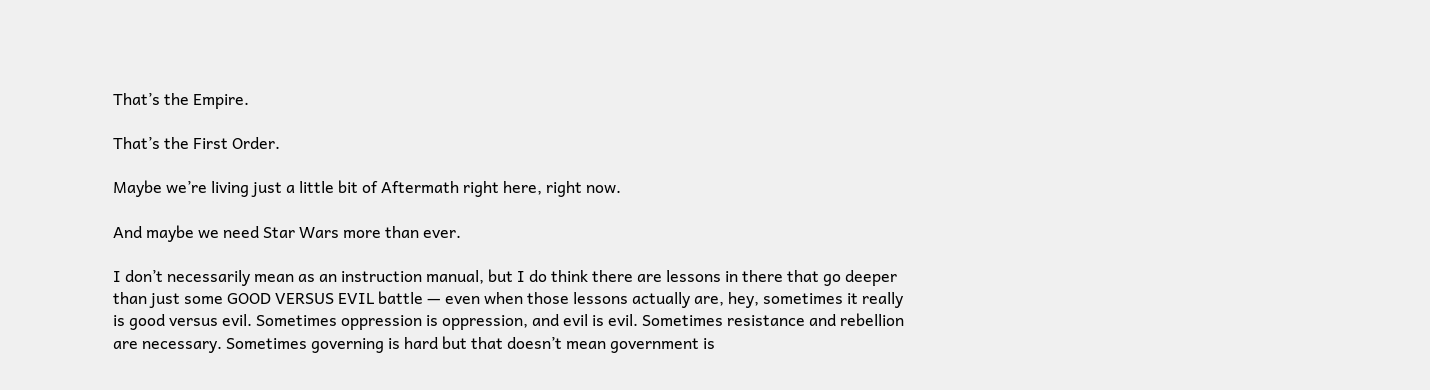That’s the Empire.

That’s the First Order.

Maybe we’re living just a little bit of Aftermath right here, right now.

And maybe we need Star Wars more than ever.

I don’t necessarily mean as an instruction manual, but I do think there are lessons in there that go deeper than just some GOOD VERSUS EVIL battle — even when those lessons actually are, hey, sometimes it really is good versus evil. Sometimes oppression is oppression, and evil is evil. Sometimes resistance and rebellion are necessary. Sometimes governing is hard but that doesn’t mean government is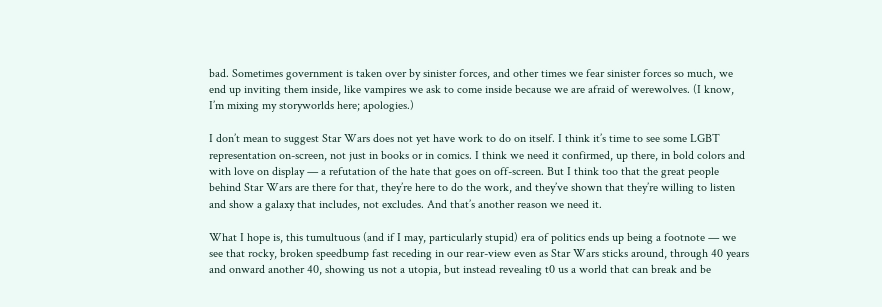bad. Sometimes government is taken over by sinister forces, and other times we fear sinister forces so much, we end up inviting them inside, like vampires we ask to come inside because we are afraid of werewolves. (I know, I’m mixing my storyworlds here; apologies.)

I don’t mean to suggest Star Wars does not yet have work to do on itself. I think it’s time to see some LGBT representation on-screen, not just in books or in comics. I think we need it confirmed, up there, in bold colors and with love on display — a refutation of the hate that goes on off-screen. But I think too that the great people behind Star Wars are there for that, they’re here to do the work, and they’ve shown that they’re willing to listen and show a galaxy that includes, not excludes. And that’s another reason we need it.

What I hope is, this tumultuous (and if I may, particularly stupid) era of politics ends up being a footnote — we see that rocky, broken speedbump fast receding in our rear-view even as Star Wars sticks around, through 40 years and onward another 40, showing us not a utopia, but instead revealing t0 us a world that can break and be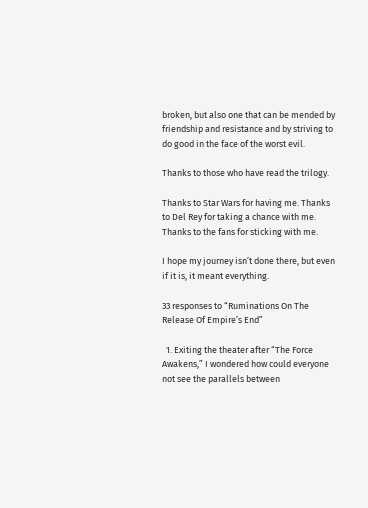broken, but also one that can be mended by friendship and resistance and by striving to do good in the face of the worst evil.

Thanks to those who have read the trilogy.

Thanks to Star Wars for having me. Thanks to Del Rey for taking a chance with me. Thanks to the fans for sticking with me.

I hope my journey isn’t done there, but even if it is, it meant everything.

33 responses to “Ruminations On The Release Of Empire’s End”

  1. Exiting the theater after “The Force Awakens,” I wondered how could everyone not see the parallels between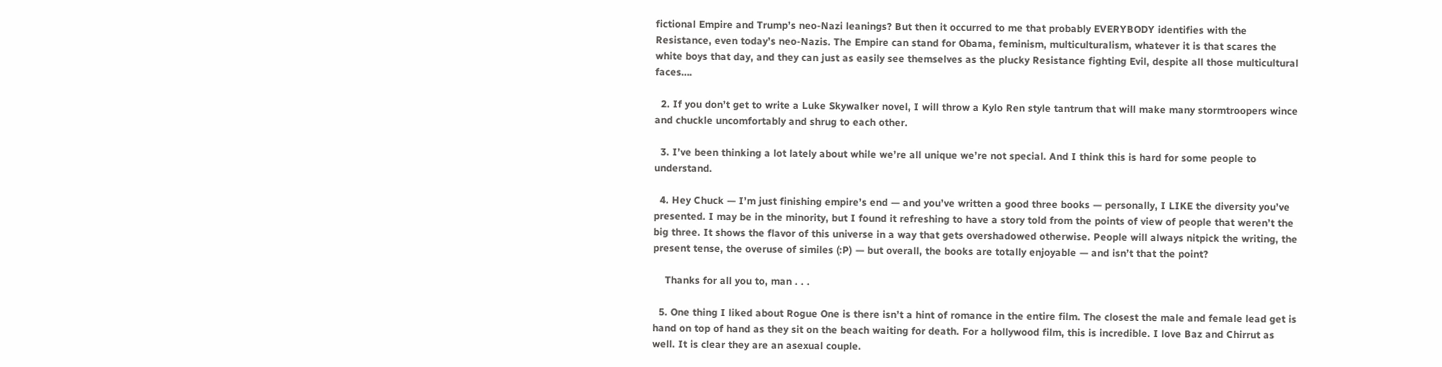fictional Empire and Trump’s neo-Nazi leanings? But then it occurred to me that probably EVERYBODY identifies with the Resistance, even today’s neo-Nazis. The Empire can stand for Obama, feminism, multiculturalism, whatever it is that scares the white boys that day, and they can just as easily see themselves as the plucky Resistance fighting Evil, despite all those multicultural faces….

  2. If you don’t get to write a Luke Skywalker novel, I will throw a Kylo Ren style tantrum that will make many stormtroopers wince and chuckle uncomfortably and shrug to each other.

  3. I’ve been thinking a lot lately about while we’re all unique we’re not special. And I think this is hard for some people to understand.

  4. Hey Chuck — I’m just finishing empire’s end — and you’ve written a good three books — personally, I LIKE the diversity you’ve presented. I may be in the minority, but I found it refreshing to have a story told from the points of view of people that weren’t the big three. It shows the flavor of this universe in a way that gets overshadowed otherwise. People will always nitpick the writing, the present tense, the overuse of similes (:P) — but overall, the books are totally enjoyable — and isn’t that the point?

    Thanks for all you to, man . . .

  5. One thing I liked about Rogue One is there isn’t a hint of romance in the entire film. The closest the male and female lead get is hand on top of hand as they sit on the beach waiting for death. For a hollywood film, this is incredible. I love Baz and Chirrut as well. It is clear they are an asexual couple.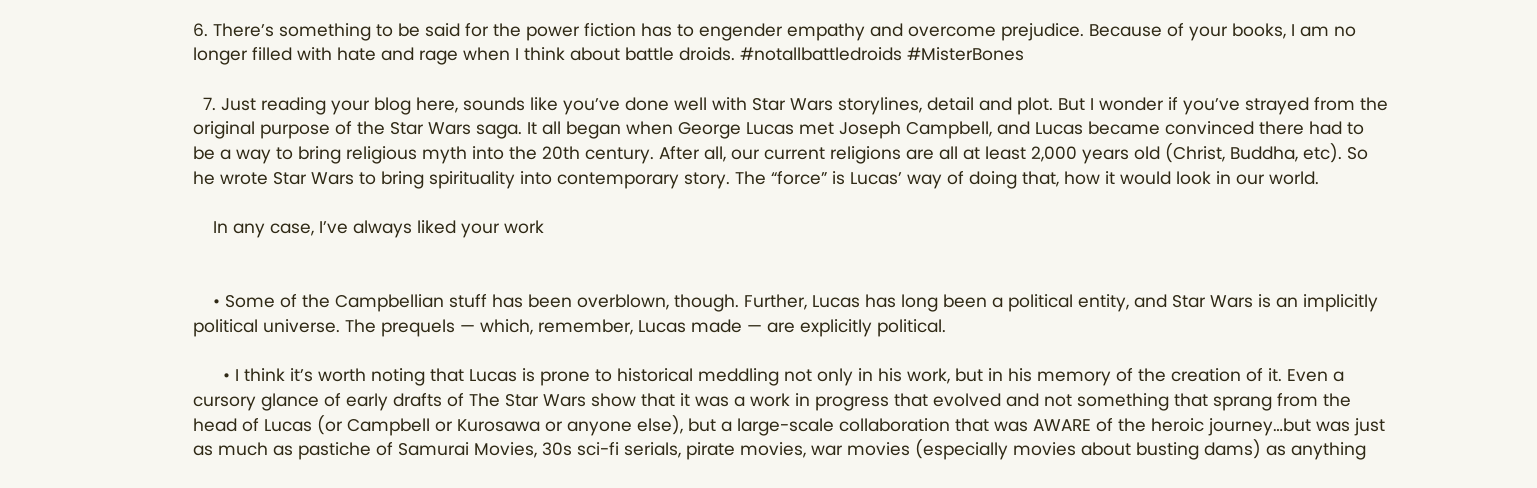6. There’s something to be said for the power fiction has to engender empathy and overcome prejudice. Because of your books, I am no longer filled with hate and rage when I think about battle droids. #notallbattledroids #MisterBones

  7. Just reading your blog here, sounds like you’ve done well with Star Wars storylines, detail and plot. But I wonder if you’ve strayed from the original purpose of the Star Wars saga. It all began when George Lucas met Joseph Campbell, and Lucas became convinced there had to be a way to bring religious myth into the 20th century. After all, our current religions are all at least 2,000 years old (Christ, Buddha, etc). So he wrote Star Wars to bring spirituality into contemporary story. The “force” is Lucas’ way of doing that, how it would look in our world.

    In any case, I’ve always liked your work


    • Some of the Campbellian stuff has been overblown, though. Further, Lucas has long been a political entity, and Star Wars is an implicitly political universe. The prequels — which, remember, Lucas made — are explicitly political.

      • I think it’s worth noting that Lucas is prone to historical meddling not only in his work, but in his memory of the creation of it. Even a cursory glance of early drafts of The Star Wars show that it was a work in progress that evolved and not something that sprang from the head of Lucas (or Campbell or Kurosawa or anyone else), but a large-scale collaboration that was AWARE of the heroic journey…but was just as much as pastiche of Samurai Movies, 30s sci-fi serials, pirate movies, war movies (especially movies about busting dams) as anything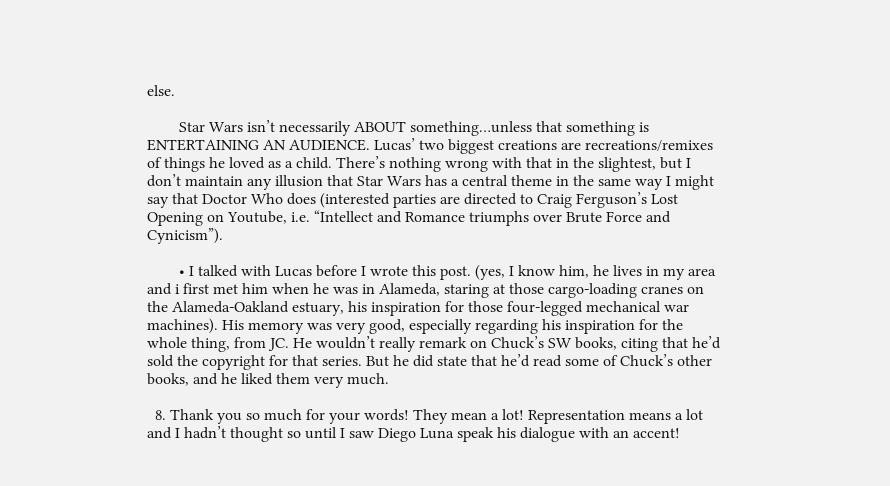else.

        Star Wars isn’t necessarily ABOUT something…unless that something is ENTERTAINING AN AUDIENCE. Lucas’ two biggest creations are recreations/remixes of things he loved as a child. There’s nothing wrong with that in the slightest, but I don’t maintain any illusion that Star Wars has a central theme in the same way I might say that Doctor Who does (interested parties are directed to Craig Ferguson’s Lost Opening on Youtube, i.e. “Intellect and Romance triumphs over Brute Force and Cynicism”).

        • I talked with Lucas before I wrote this post. (yes, I know him, he lives in my area and i first met him when he was in Alameda, staring at those cargo-loading cranes on the Alameda-Oakland estuary, his inspiration for those four-legged mechanical war machines). His memory was very good, especially regarding his inspiration for the whole thing, from JC. He wouldn’t really remark on Chuck’s SW books, citing that he’d sold the copyright for that series. But he did state that he’d read some of Chuck’s other books, and he liked them very much.

  8. Thank you so much for your words! They mean a lot! Representation means a lot and I hadn’t thought so until I saw Diego Luna speak his dialogue with an accent!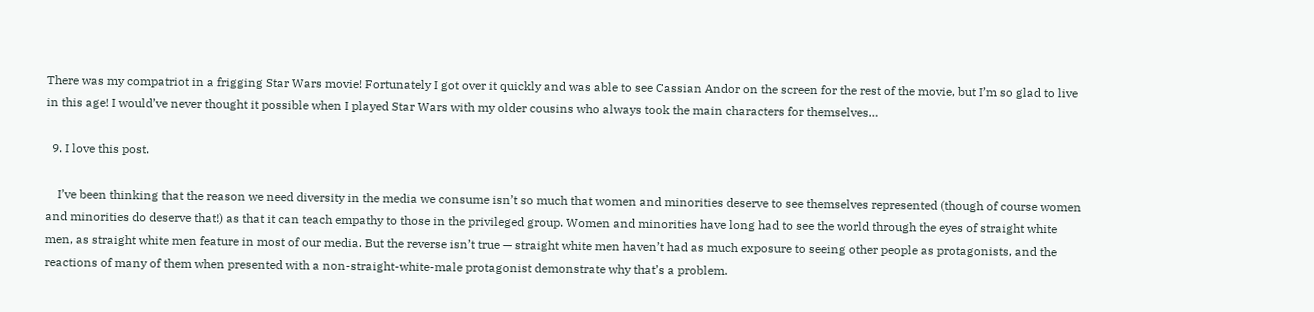There was my compatriot in a frigging Star Wars movie! Fortunately I got over it quickly and was able to see Cassian Andor on the screen for the rest of the movie, but I’m so glad to live in this age! I would’ve never thought it possible when I played Star Wars with my older cousins who always took the main characters for themselves…

  9. I love this post.

    I’ve been thinking that the reason we need diversity in the media we consume isn’t so much that women and minorities deserve to see themselves represented (though of course women and minorities do deserve that!) as that it can teach empathy to those in the privileged group. Women and minorities have long had to see the world through the eyes of straight white men, as straight white men feature in most of our media. But the reverse isn’t true — straight white men haven’t had as much exposure to seeing other people as protagonists, and the reactions of many of them when presented with a non-straight-white-male protagonist demonstrate why that’s a problem.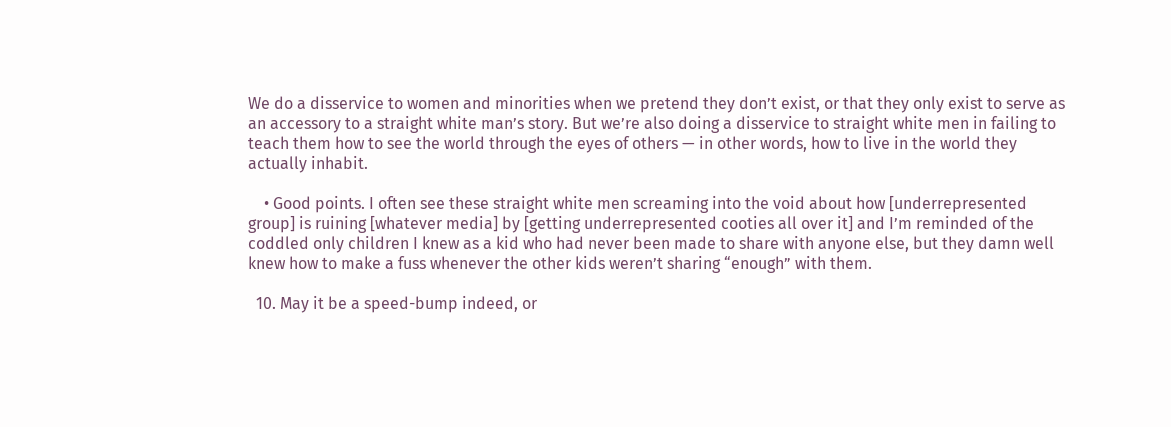We do a disservice to women and minorities when we pretend they don’t exist, or that they only exist to serve as an accessory to a straight white man’s story. But we’re also doing a disservice to straight white men in failing to teach them how to see the world through the eyes of others — in other words, how to live in the world they actually inhabit.

    • Good points. I often see these straight white men screaming into the void about how [underrepresented group] is ruining [whatever media] by [getting underrepresented cooties all over it] and I’m reminded of the coddled only children I knew as a kid who had never been made to share with anyone else, but they damn well knew how to make a fuss whenever the other kids weren’t sharing “enough” with them.

  10. May it be a speed-bump indeed, or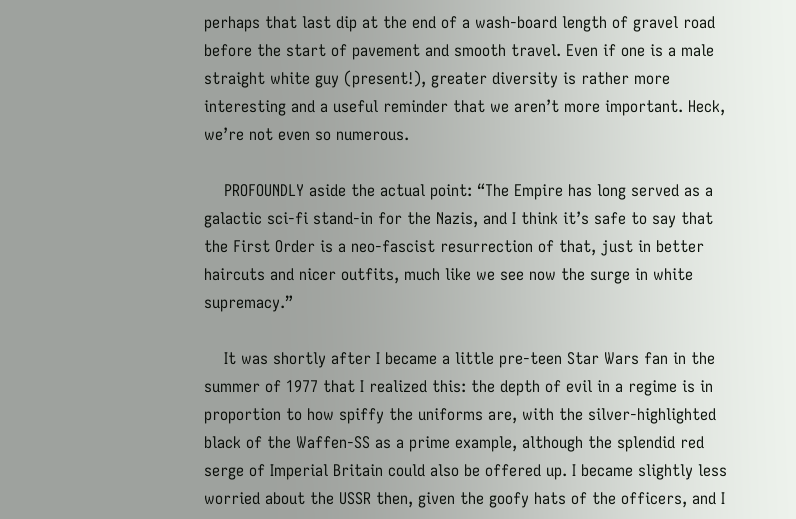perhaps that last dip at the end of a wash-board length of gravel road before the start of pavement and smooth travel. Even if one is a male straight white guy (present!), greater diversity is rather more interesting and a useful reminder that we aren’t more important. Heck, we’re not even so numerous.

    PROFOUNDLY aside the actual point: “The Empire has long served as a galactic sci-fi stand-in for the Nazis, and I think it’s safe to say that the First Order is a neo-fascist resurrection of that, just in better haircuts and nicer outfits, much like we see now the surge in white supremacy.”

    It was shortly after I became a little pre-teen Star Wars fan in the summer of 1977 that I realized this: the depth of evil in a regime is in proportion to how spiffy the uniforms are, with the silver-highlighted black of the Waffen-SS as a prime example, although the splendid red serge of Imperial Britain could also be offered up. I became slightly less worried about the USSR then, given the goofy hats of the officers, and I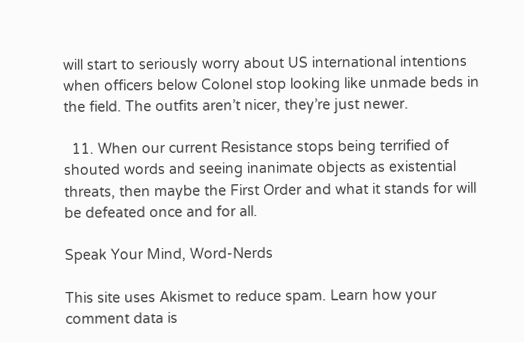will start to seriously worry about US international intentions when officers below Colonel stop looking like unmade beds in the field. The outfits aren’t nicer, they’re just newer.

  11. When our current Resistance stops being terrified of shouted words and seeing inanimate objects as existential threats, then maybe the First Order and what it stands for will be defeated once and for all.

Speak Your Mind, Word-Nerds

This site uses Akismet to reduce spam. Learn how your comment data is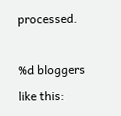processed.

%d bloggers like this: